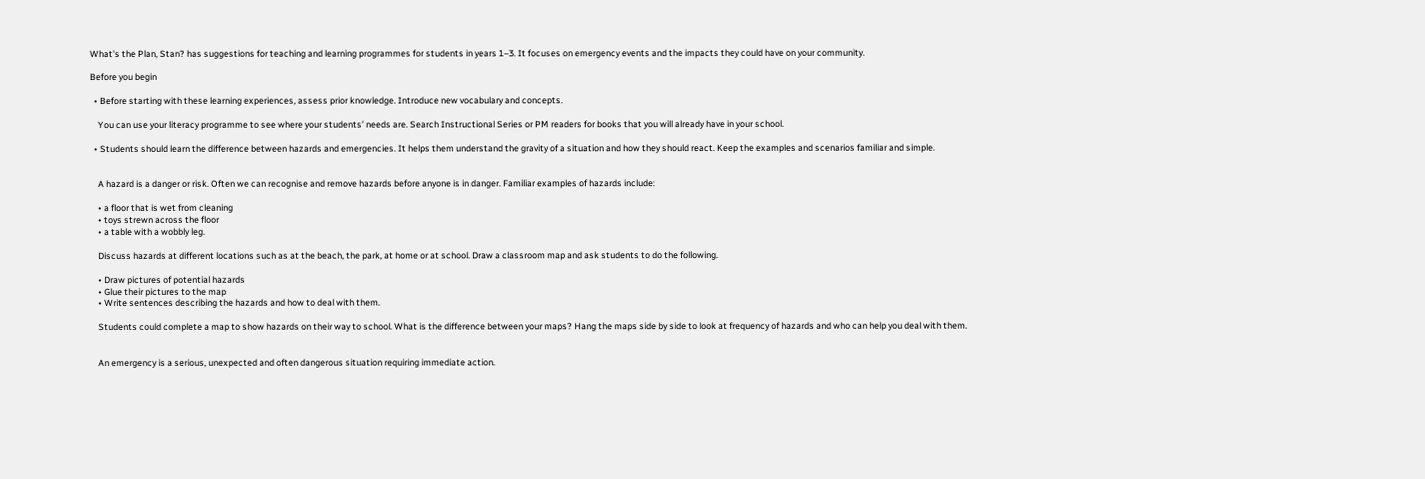What's the Plan, Stan? has suggestions for teaching and learning programmes for students in years 1–3. It focuses on emergency events and the impacts they could have on your community.

Before you begin

  • Before starting with these learning experiences, assess prior knowledge. Introduce new vocabulary and concepts.

    You can use your literacy programme to see where your students’ needs are. Search Instructional Series or PM readers for books that you will already have in your school.

  • Students should learn the difference between hazards and emergencies. It helps them understand the gravity of a situation and how they should react. Keep the examples and scenarios familiar and simple.


    A hazard is a danger or risk. Often we can recognise and remove hazards before anyone is in danger. Familiar examples of hazards include:

    • a floor that is wet from cleaning
    • toys strewn across the floor
    • a table with a wobbly leg.

    Discuss hazards at different locations such as at the beach, the park, at home or at school. Draw a classroom map and ask students to do the following.

    • Draw pictures of potential hazards
    • Glue their pictures to the map
    • Write sentences describing the hazards and how to deal with them.

    Students could complete a map to show hazards on their way to school. What is the difference between your maps? Hang the maps side by side to look at frequency of hazards and who can help you deal with them.


    An emergency is a serious, unexpected and often dangerous situation requiring immediate action.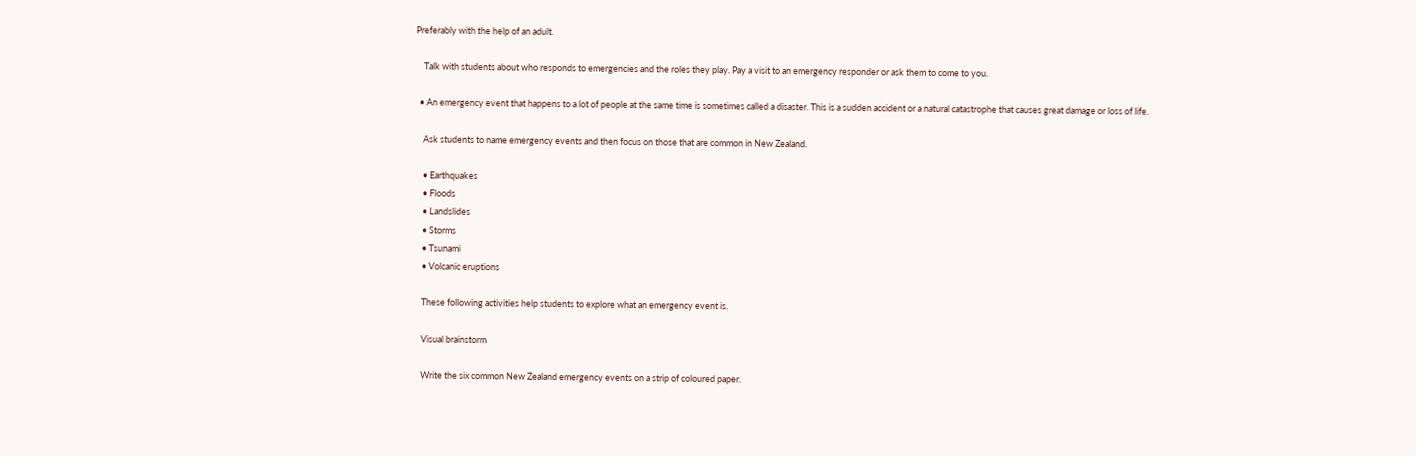Preferably with the help of an adult.

    Talk with students about who responds to emergencies and the roles they play. Pay a visit to an emergency responder or ask them to come to you.

  • An emergency event that happens to a lot of people at the same time is sometimes called a disaster. This is a sudden accident or a natural catastrophe that causes great damage or loss of life.

    Ask students to name emergency events and then focus on those that are common in New Zealand.

    • Earthquakes
    • Floods
    • Landslides
    • Storms
    • Tsunami
    • Volcanic eruptions

    These following activities help students to explore what an emergency event is.

    Visual brainstorm

    Write the six common New Zealand emergency events on a strip of coloured paper.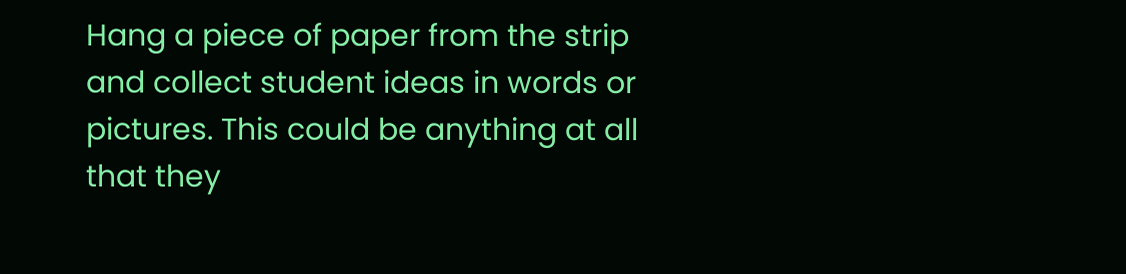Hang a piece of paper from the strip and collect student ideas in words or pictures. This could be anything at all that they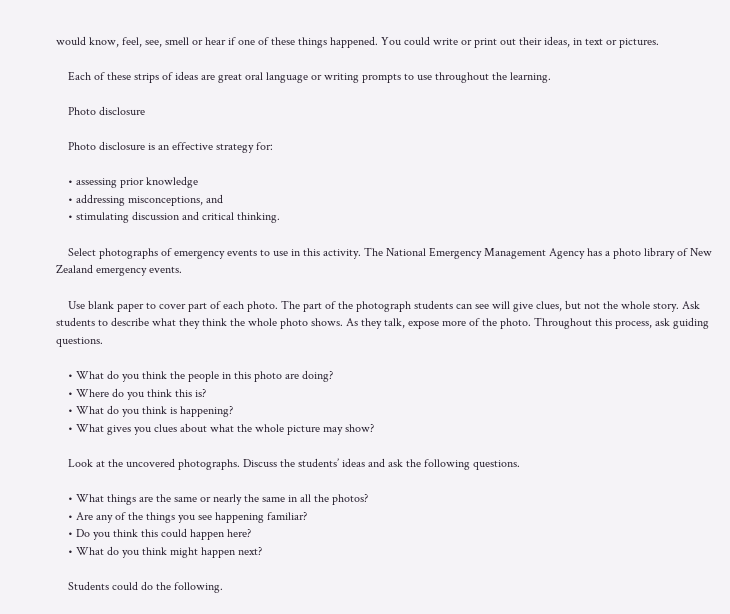would know, feel, see, smell or hear if one of these things happened. You could write or print out their ideas, in text or pictures.

    Each of these strips of ideas are great oral language or writing prompts to use throughout the learning.

    Photo disclosure

    Photo disclosure is an effective strategy for:

    • assessing prior knowledge
    • addressing misconceptions, and
    • stimulating discussion and critical thinking.

    Select photographs of emergency events to use in this activity. The National Emergency Management Agency has a photo library of New Zealand emergency events.

    Use blank paper to cover part of each photo. The part of the photograph students can see will give clues, but not the whole story. Ask students to describe what they think the whole photo shows. As they talk, expose more of the photo. Throughout this process, ask guiding questions.

    • What do you think the people in this photo are doing?
    • Where do you think this is?
    • What do you think is happening?
    • What gives you clues about what the whole picture may show?

    Look at the uncovered photographs. Discuss the students’ ideas and ask the following questions.

    • What things are the same or nearly the same in all the photos?
    • Are any of the things you see happening familiar?
    • Do you think this could happen here?
    • What do you think might happen next?

    Students could do the following.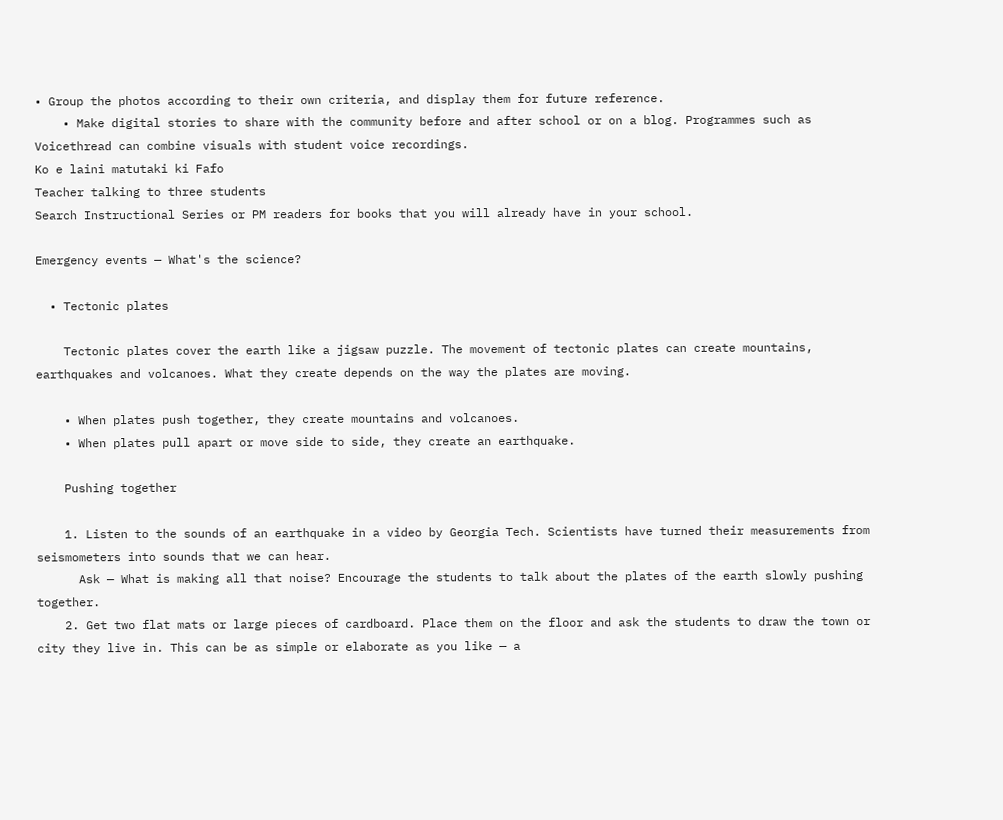• Group the photos according to their own criteria, and display them for future reference.
    • Make digital stories to share with the community before and after school or on a blog. Programmes such as Voicethread can combine visuals with student voice recordings.
Ko e laini matutaki ki Fafo
Teacher talking to three students
Search Instructional Series or PM readers for books that you will already have in your school.

Emergency events — What's the science?

  • Tectonic plates

    Tectonic plates cover the earth like a jigsaw puzzle. The movement of tectonic plates can create mountains, earthquakes and volcanoes. What they create depends on the way the plates are moving.

    • When plates push together, they create mountains and volcanoes.
    • When plates pull apart or move side to side, they create an earthquake.

    Pushing together

    1. Listen to the sounds of an earthquake in a video by Georgia Tech. Scientists have turned their measurements from seismometers into sounds that we can hear.
      Ask — What is making all that noise? Encourage the students to talk about the plates of the earth slowly pushing together.
    2. Get two flat mats or large pieces of cardboard. Place them on the floor and ask the students to draw the town or city they live in. This can be as simple or elaborate as you like — a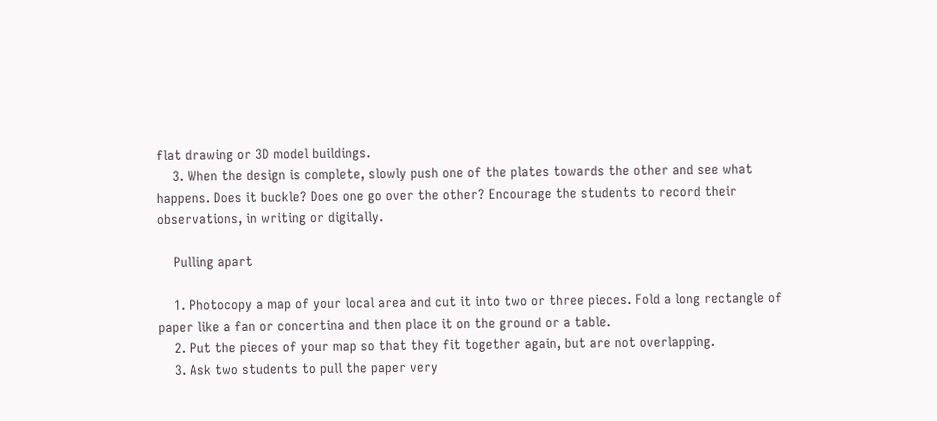flat drawing or 3D model buildings.
    3. When the design is complete, slowly push one of the plates towards the other and see what happens. Does it buckle? Does one go over the other? Encourage the students to record their observations, in writing or digitally.

    Pulling apart

    1. Photocopy a map of your local area and cut it into two or three pieces. Fold a long rectangle of paper like a fan or concertina and then place it on the ground or a table.
    2. Put the pieces of your map so that they fit together again, but are not overlapping.
    3. Ask two students to pull the paper very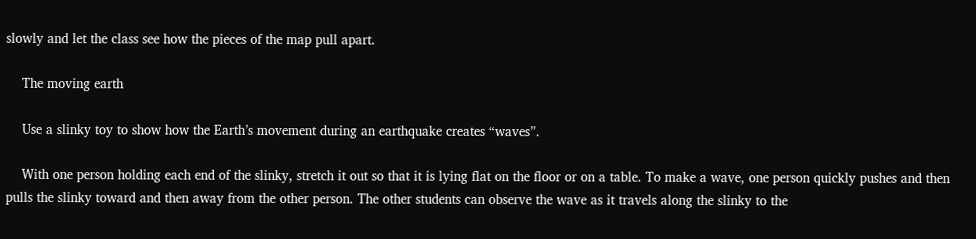slowly and let the class see how the pieces of the map pull apart.

    The moving earth

    Use a slinky toy to show how the Earth’s movement during an earthquake creates “waves”.

    With one person holding each end of the slinky, stretch it out so that it is lying flat on the floor or on a table. To make a wave, one person quickly pushes and then pulls the slinky toward and then away from the other person. The other students can observe the wave as it travels along the slinky to the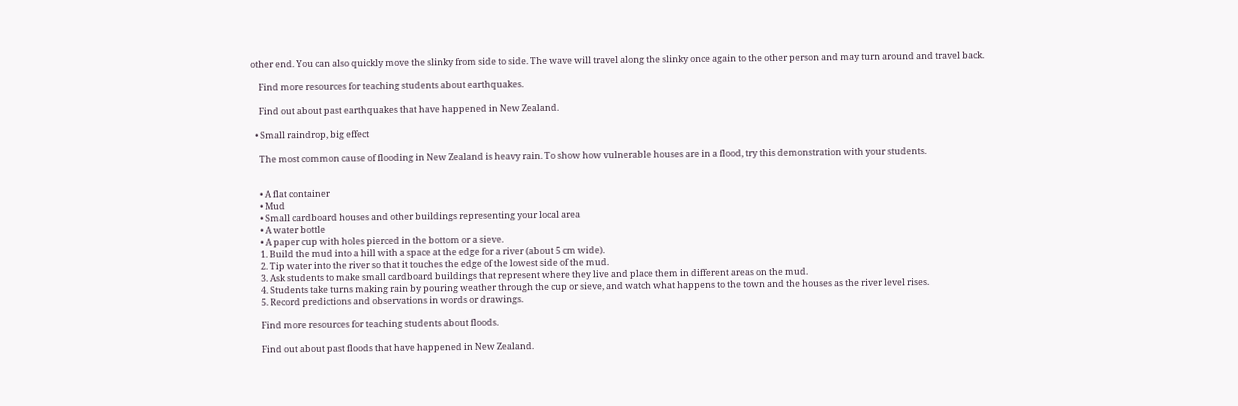other end. You can also quickly move the slinky from side to side. The wave will travel along the slinky once again to the other person and may turn around and travel back.

    Find more resources for teaching students about earthquakes.

    Find out about past earthquakes that have happened in New Zealand.

  • Small raindrop, big effect

    The most common cause of flooding in New Zealand is heavy rain. To show how vulnerable houses are in a flood, try this demonstration with your students.


    • A flat container
    • Mud
    • Small cardboard houses and other buildings representing your local area
    • A water bottle
    • A paper cup with holes pierced in the bottom or a sieve.
    1. Build the mud into a hill with a space at the edge for a river (about 5 cm wide).
    2. Tip water into the river so that it touches the edge of the lowest side of the mud.
    3. Ask students to make small cardboard buildings that represent where they live and place them in different areas on the mud.
    4. Students take turns making rain by pouring weather through the cup or sieve, and watch what happens to the town and the houses as the river level rises.
    5. Record predictions and observations in words or drawings.

    Find more resources for teaching students about floods.

    Find out about past floods that have happened in New Zealand.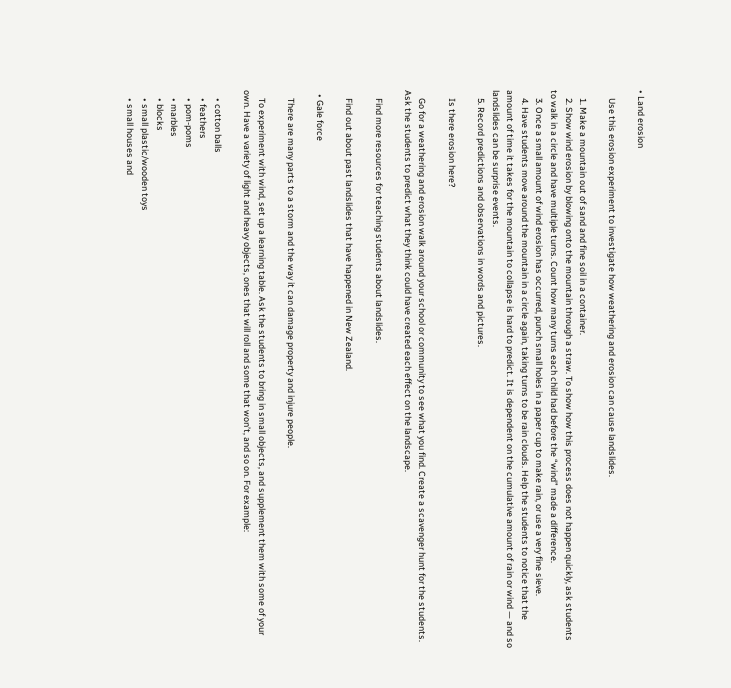• Land erosion

    Use this erosion experiment to investigate how weathering and erosion can cause landslides.

    1. Make a mountain out of sand and fine soil in a container.
    2. Show wind erosion by blowing onto the mountain through a straw. To show how this process does not happen quickly, ask students to walk in a circle and have multiple turns. Count how many turns each child had before the “wind” made a difference.
    3. Once a small amount of wind erosion has occurred, punch small holes in a paper cup to make rain, or use a very fine sieve.
    4. Have students move around the mountain in a circle again, taking turns to be rain clouds. Help the students to notice that the amount of time it takes for the mountain to collapse is hard to predict. It is dependent on the cumulative amount of rain or wind — and so landslides can be surprise events.
    5. Record predictions and observations in words and pictures.

    Is there erosion here?

    Go for a weathering and erosion walk around your school or community to see what you find. Create a scavenger hunt for the students. Ask the students to predict what they think could have created each effect on the landscape.

    Find more resources for teaching students about landslides.

    Find out about past landslides that have happened in New Zealand.

  • Gale force

    There are many parts to a storm and the way it can damage property and injure people.

    To experiment with wind, set up a learning table. Ask the students to bring in small objects, and supplement them with some of your own. Have a variety of light and heavy objects, ones that will roll and some that won’t, and so on. For example:

    • cotton balls
    • feathers
    • pom-poms
    • marbles
    • blocks
    • small plastic/wooden toys
    • small houses and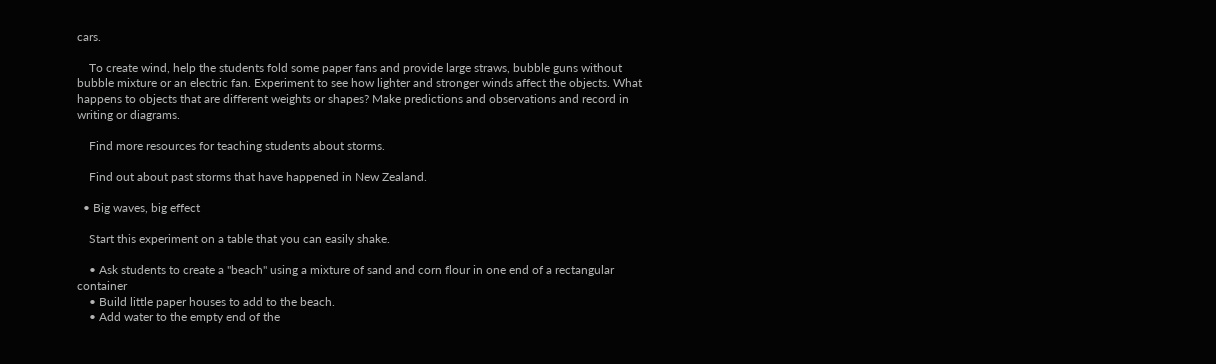cars.

    To create wind, help the students fold some paper fans and provide large straws, bubble guns without bubble mixture or an electric fan. Experiment to see how lighter and stronger winds affect the objects. What happens to objects that are different weights or shapes? Make predictions and observations and record in writing or diagrams.

    Find more resources for teaching students about storms.

    Find out about past storms that have happened in New Zealand.

  • Big waves, big effect

    Start this experiment on a table that you can easily shake.

    • Ask students to create a "beach" using a mixture of sand and corn flour in one end of a rectangular container
    • Build little paper houses to add to the beach.
    • Add water to the empty end of the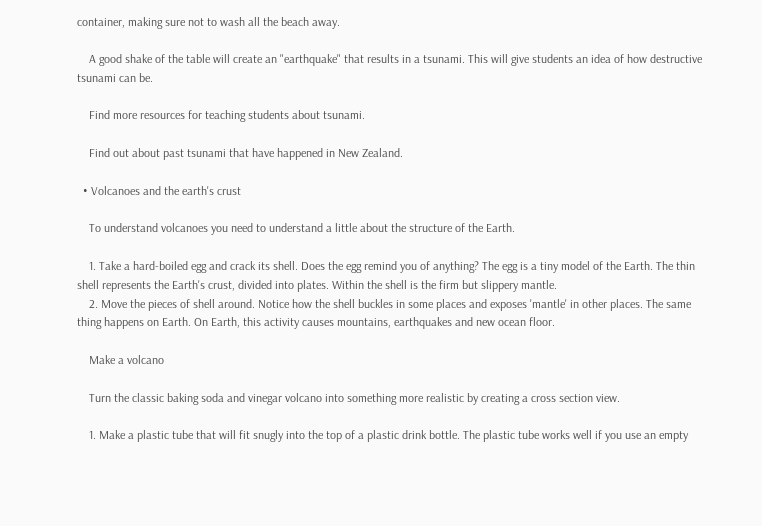container, making sure not to wash all the beach away.

    A good shake of the table will create an "earthquake" that results in a tsunami. This will give students an idea of how destructive tsunami can be.

    Find more resources for teaching students about tsunami.

    Find out about past tsunami that have happened in New Zealand.

  • Volcanoes and the earth's crust

    To understand volcanoes you need to understand a little about the structure of the Earth.

    1. Take a hard-boiled egg and crack its shell. Does the egg remind you of anything? The egg is a tiny model of the Earth. The thin shell represents the Earth's crust, divided into plates. Within the shell is the firm but slippery mantle.
    2. Move the pieces of shell around. Notice how the shell buckles in some places and exposes 'mantle' in other places. The same thing happens on Earth. On Earth, this activity causes mountains, earthquakes and new ocean floor.

    Make a volcano

    Turn the classic baking soda and vinegar volcano into something more realistic by creating a cross section view.

    1. Make a plastic tube that will fit snugly into the top of a plastic drink bottle. The plastic tube works well if you use an empty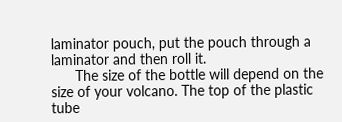laminator pouch, put the pouch through a laminator and then roll it.
      The size of the bottle will depend on the size of your volcano. The top of the plastic tube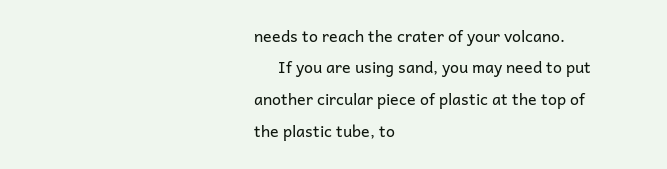needs to reach the crater of your volcano.
      If you are using sand, you may need to put another circular piece of plastic at the top of the plastic tube, to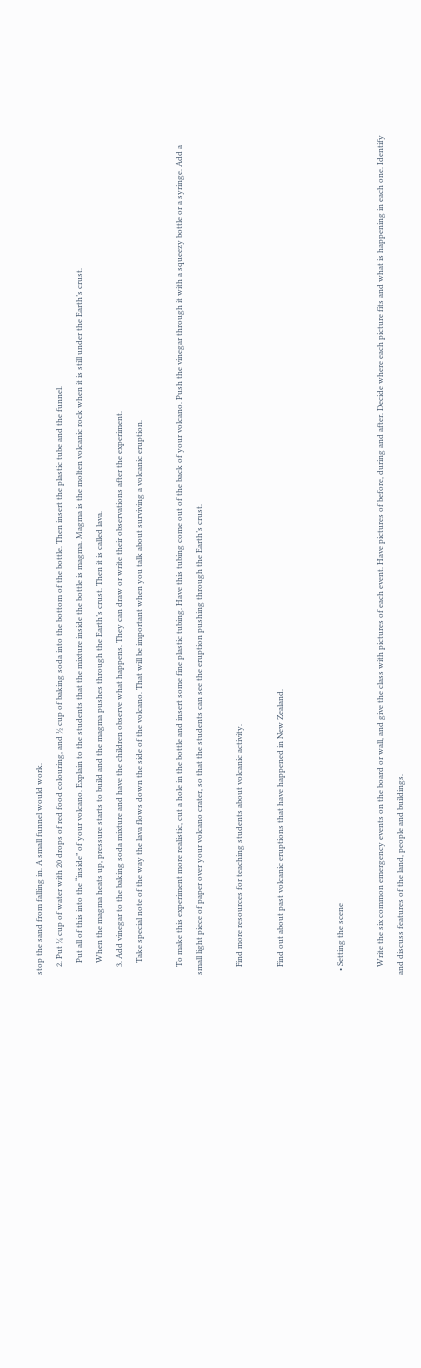stop the sand from falling in. A small funnel would work.
    2. Put ¼ cup of water with 20 drops of red food colouring, and ½ cup of baking soda into the bottom of the bottle. Then insert the plastic tube and the funnel.
      Put all of this into the “inside” of your volcano. Explain to the students that the mixture inside the bottle is magma. Magma is the molten volcanic rock when it is still under the Earth’s crust.
      When the magma heats up, pressure starts to build and the magma pushes through the Earth’s crust. Then it is called lava.
    3. Add vinegar to the baking soda mixture and have the children observe what happens. They can draw or write their observations after the experiment.
      Take special note of the way the lava flows down the side of the volcano. That will be important when you talk about surviving a volcanic eruption.

    To make this experiment more realistic, cut a hole in the bottle and insert some fine plastic tubing. Have this tubing come out of the back of your volcano. Push the vinegar through it with a squeezy bottle or a syringe. Add a small light piece of paper over your volcano crater, so that the students can see the eruption pushing through the Earth’s crust.

    Find more resources for teaching students about volcanic activity.

    Find out about past volcanic eruptions that have happened in New Zealand.


  • Setting the scene

    Write the six common emergency events on the board or wall, and give the class with pictures of each event. Have pictures of before, during and after. Decide where each picture fits and what is happening in each one. Identify and discuss features of the land, people and buildings.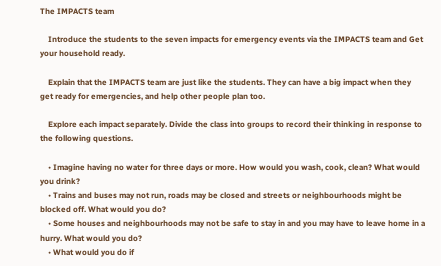The IMPACTS team

    Introduce the students to the seven impacts for emergency events via the IMPACTS team and Get your household ready.

    Explain that the IMPACTS team are just like the students. They can have a big impact when they get ready for emergencies, and help other people plan too.

    Explore each impact separately. Divide the class into groups to record their thinking in response to the following questions.

    • Imagine having no water for three days or more. How would you wash, cook, clean? What would you drink?
    • Trains and buses may not run, roads may be closed and streets or neighbourhoods might be blocked off. What would you do?
    • Some houses and neighbourhoods may not be safe to stay in and you may have to leave home in a hurry. What would you do?
    • What would you do if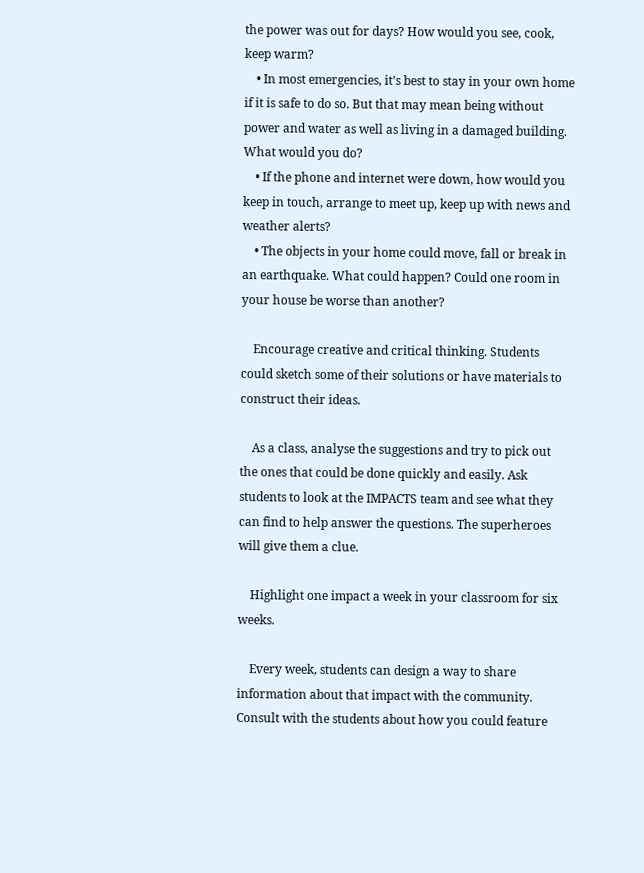the power was out for days? How would you see, cook, keep warm?
    • In most emergencies, it’s best to stay in your own home if it is safe to do so. But that may mean being without power and water as well as living in a damaged building. What would you do?
    • If the phone and internet were down, how would you keep in touch, arrange to meet up, keep up with news and weather alerts?
    • The objects in your home could move, fall or break in an earthquake. What could happen? Could one room in your house be worse than another?

    Encourage creative and critical thinking. Students could sketch some of their solutions or have materials to construct their ideas.

    As a class, analyse the suggestions and try to pick out the ones that could be done quickly and easily. Ask students to look at the IMPACTS team and see what they can find to help answer the questions. The superheroes will give them a clue.

    Highlight one impact a week in your classroom for six weeks.

    Every week, students can design a way to share information about that impact with the community. Consult with the students about how you could feature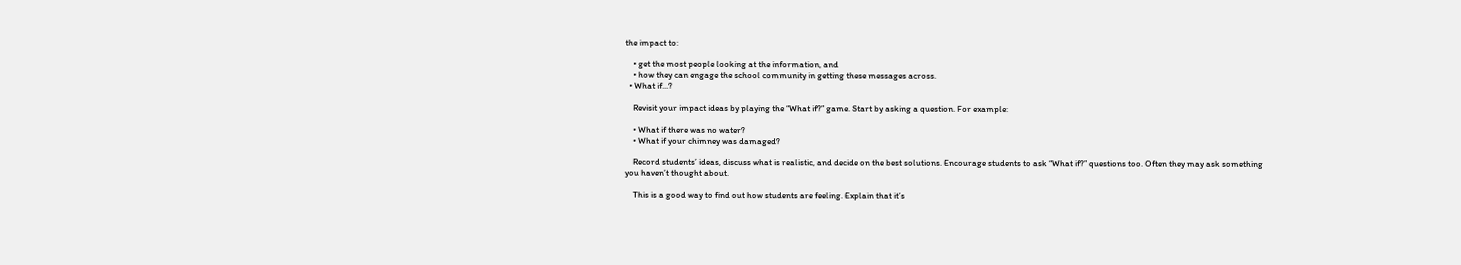the impact to:

    • get the most people looking at the information, and
    • how they can engage the school community in getting these messages across.
  • What if...?

    Revisit your impact ideas by playing the “What if?” game. Start by asking a question. For example:

    • What if there was no water?
    • What if your chimney was damaged?

    Record students’ ideas, discuss what is realistic, and decide on the best solutions. Encourage students to ask “What if?” questions too. Often they may ask something you haven’t thought about.

    This is a good way to find out how students are feeling. Explain that it’s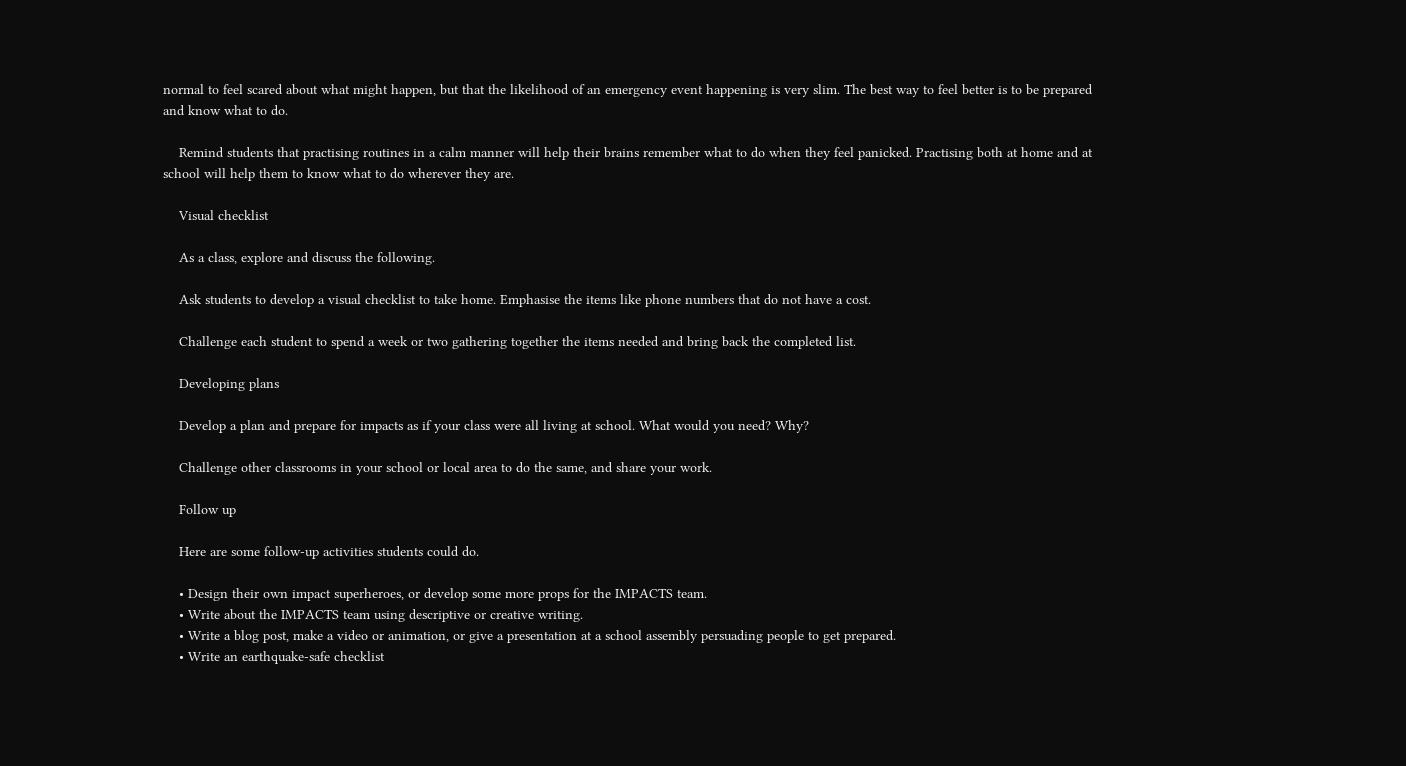normal to feel scared about what might happen, but that the likelihood of an emergency event happening is very slim. The best way to feel better is to be prepared and know what to do.

    Remind students that practising routines in a calm manner will help their brains remember what to do when they feel panicked. Practising both at home and at school will help them to know what to do wherever they are.

    Visual checklist

    As a class, explore and discuss the following.

    Ask students to develop a visual checklist to take home. Emphasise the items like phone numbers that do not have a cost.

    Challenge each student to spend a week or two gathering together the items needed and bring back the completed list.

    Developing plans

    Develop a plan and prepare for impacts as if your class were all living at school. What would you need? Why?

    Challenge other classrooms in your school or local area to do the same, and share your work.

    Follow up

    Here are some follow-up activities students could do.

    • Design their own impact superheroes, or develop some more props for the IMPACTS team.
    • Write about the IMPACTS team using descriptive or creative writing.
    • Write a blog post, make a video or animation, or give a presentation at a school assembly persuading people to get prepared.
    • Write an earthquake-safe checklist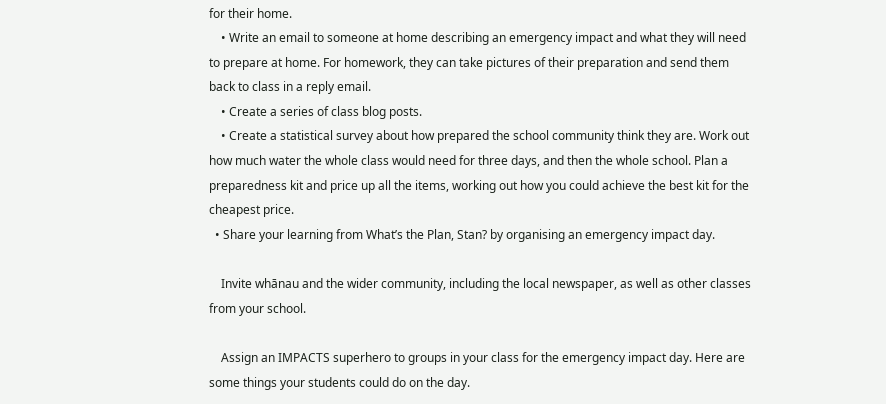for their home.
    • Write an email to someone at home describing an emergency impact and what they will need to prepare at home. For homework, they can take pictures of their preparation and send them back to class in a reply email.
    • Create a series of class blog posts.
    • Create a statistical survey about how prepared the school community think they are. Work out how much water the whole class would need for three days, and then the whole school. Plan a preparedness kit and price up all the items, working out how you could achieve the best kit for the cheapest price.
  • Share your learning from What’s the Plan, Stan? by organising an emergency impact day.

    Invite whānau and the wider community, including the local newspaper, as well as other classes from your school.

    Assign an IMPACTS superhero to groups in your class for the emergency impact day. Here are some things your students could do on the day.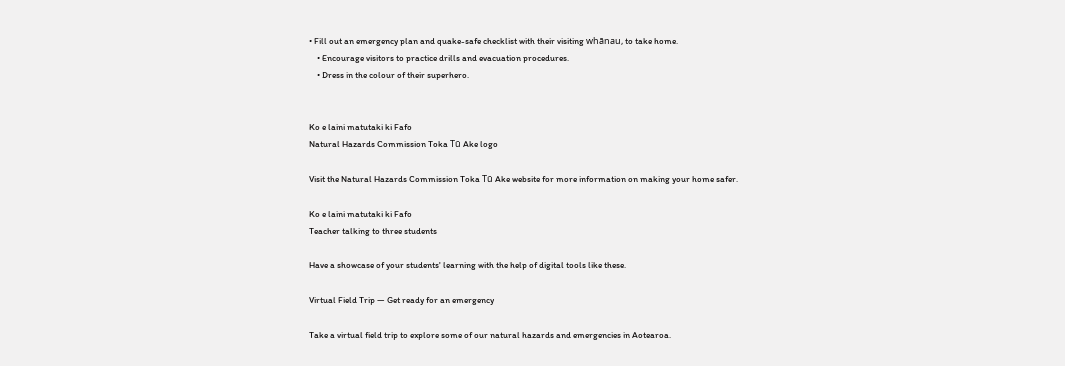• Fill out an emergency plan and quake-safe checklist with their visiting whānau, to take home.
    • Encourage visitors to practice drills and evacuation procedures.
    • Dress in the colour of their superhero.


Ko e laini matutaki ki Fafo
Natural Hazards Commission Toka Tū Ake logo

Visit the Natural Hazards Commission Toka Tū Ake website for more information on making your home safer.

Ko e laini matutaki ki Fafo
Teacher talking to three students

Have a showcase of your students' learning with the help of digital tools like these.

Virtual Field Trip — Get ready for an emergency

Take a virtual field trip to explore some of our natural hazards and emergencies in Aotearoa.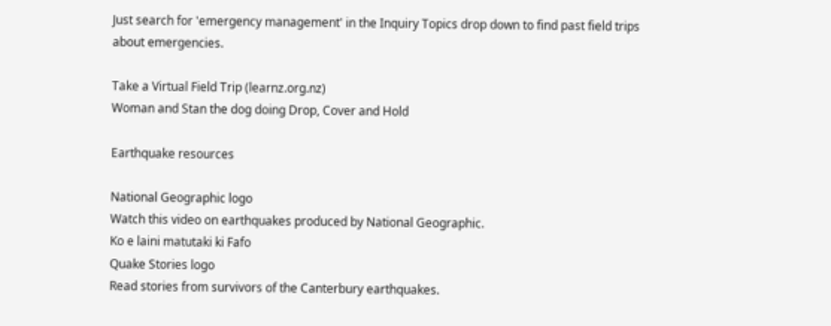Just search for 'emergency management' in the Inquiry Topics drop down to find past field trips about emergencies.

Take a Virtual Field Trip (learnz.org.nz)
Woman and Stan the dog doing Drop, Cover and Hold

Earthquake resources

National Geographic logo
Watch this video on earthquakes produced by National Geographic.
Ko e laini matutaki ki Fafo
Quake Stories logo
Read stories from survivors of the Canterbury earthquakes.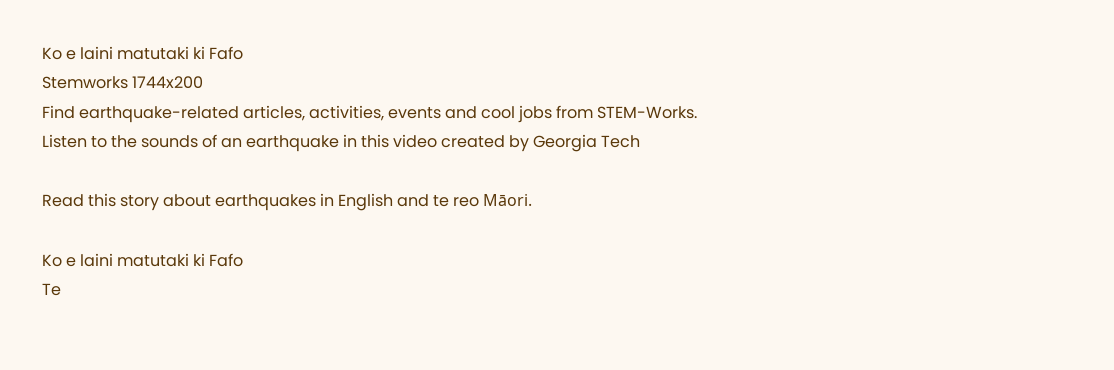Ko e laini matutaki ki Fafo
Stemworks 1744x200
Find earthquake-related articles, activities, events and cool jobs from STEM-Works.
Listen to the sounds of an earthquake in this video created by Georgia Tech

Read this story about earthquakes in English and te reo Māori.

Ko e laini matutaki ki Fafo
Te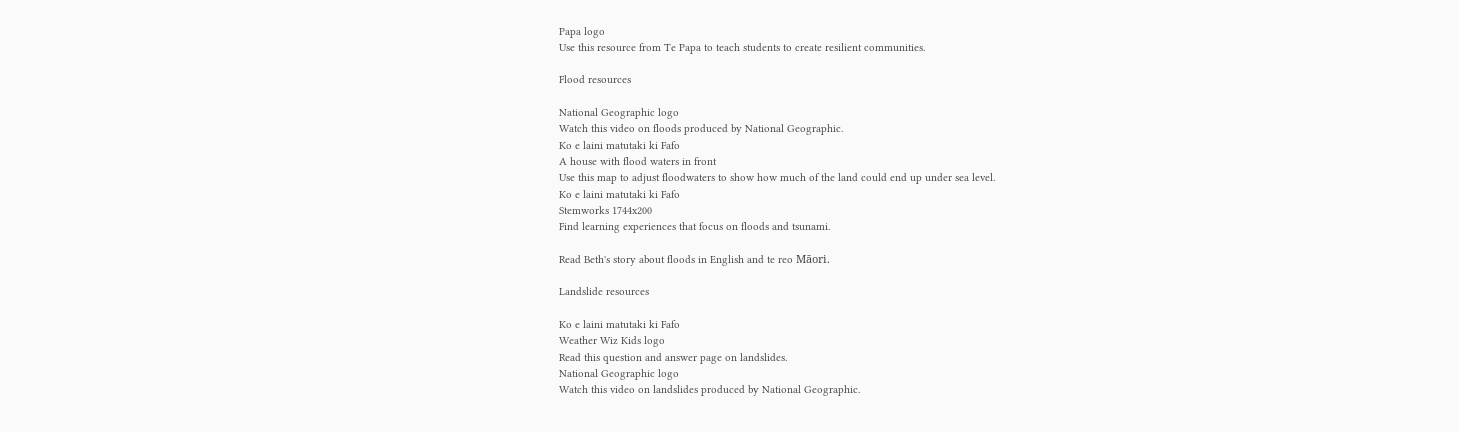Papa logo
Use this resource from Te Papa to teach students to create resilient communities.

Flood resources

National Geographic logo
Watch this video on floods produced by National Geographic.
Ko e laini matutaki ki Fafo
A house with flood waters in front
Use this map to adjust floodwaters to show how much of the land could end up under sea level.
Ko e laini matutaki ki Fafo
Stemworks 1744x200
Find learning experiences that focus on floods and tsunami.

Read Beth's story about floods in English and te reo Māori.

Landslide resources

Ko e laini matutaki ki Fafo
Weather Wiz Kids logo
Read this question and answer page on landslides.
National Geographic logo
Watch this video on landslides produced by National Geographic.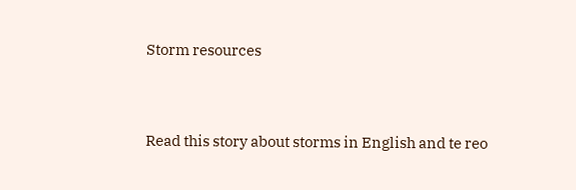Storm resources


Read this story about storms in English and te reo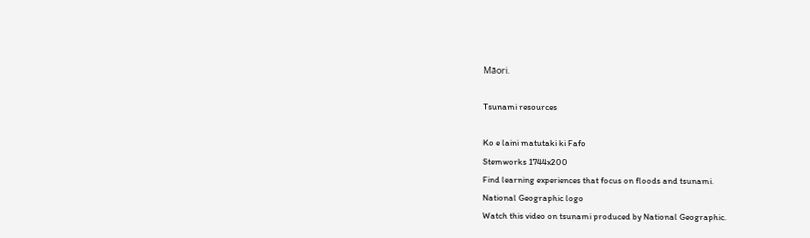Māori.

Tsunami resources

Ko e laini matutaki ki Fafo
Stemworks 1744x200
Find learning experiences that focus on floods and tsunami.
National Geographic logo
Watch this video on tsunami produced by National Geographic.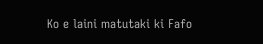Ko e laini matutaki ki Fafo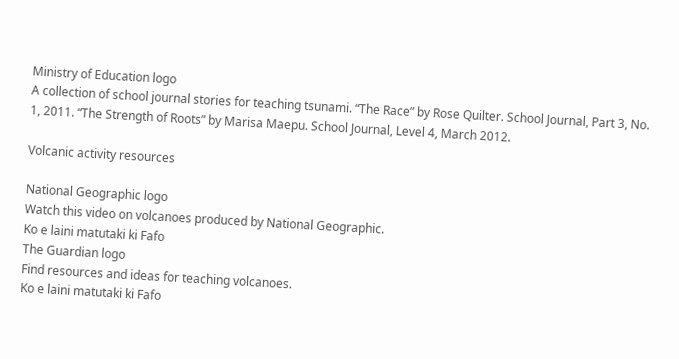Ministry of Education logo
A collection of school journal stories for teaching tsunami. “The Race” by Rose Quilter. School Journal, Part 3, No. 1, 2011. “The Strength of Roots” by Marisa Maepu. School Journal, Level 4, March 2012.

Volcanic activity resources

National Geographic logo
Watch this video on volcanoes produced by National Geographic.
Ko e laini matutaki ki Fafo
The Guardian logo
Find resources and ideas for teaching volcanoes.
Ko e laini matutaki ki Fafo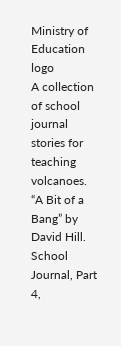Ministry of Education logo
A collection of school journal stories for teaching volcanoes. “A Bit of a Bang” by David Hill. School Journal, Part 4,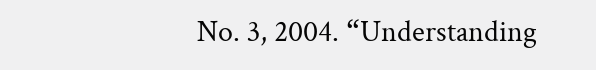No. 3, 2004. “Understanding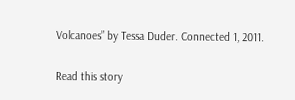Volcanoes” by Tessa Duder. Connected 1, 2011.

Read this story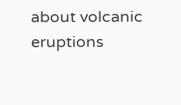about volcanic eruptions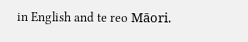in English and te reo Māori.